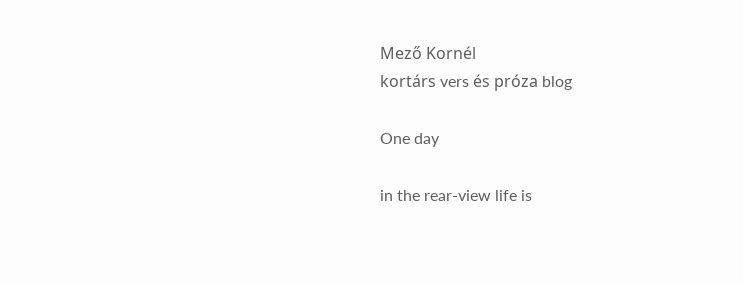Mező Kornél
kortárs vers és próza blog

One day

in the rear-view life is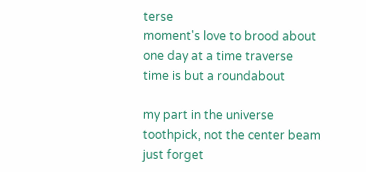terse
moment's love to brood about
one day at a time traverse
time is but a roundabout

my part in the universe
toothpick, not the center beam
just forget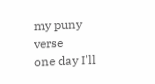my puny verse
one day I'll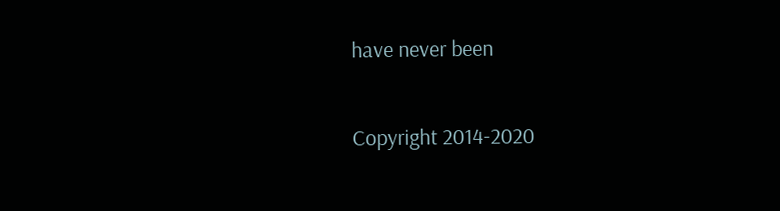have never been

Copyright 2014-2020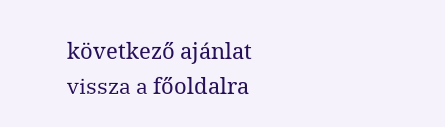következő ajánlat
vissza a főoldalra